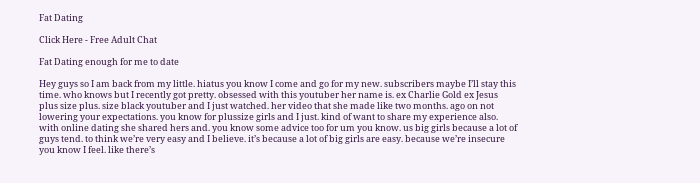Fat Dating

Click Here - Free Adult Chat

Fat Dating enough for me to date

Hey guys so I am back from my little. hiatus you know I come and go for my new. subscribers maybe I’ll stay this time. who knows but I recently got pretty. obsessed with this youtuber her name is. ex Charlie Gold ex Jesus plus size plus. size black youtuber and I just watched. her video that she made like two months. ago on not lowering your expectations. you know for plussize girls and I just. kind of want to share my experience also. with online dating she shared hers and. you know some advice too for um you know. us big girls because a lot of guys tend. to think we’re very easy and I believe. it’s because a lot of big girls are easy. because we’re insecure you know I feel. like there’s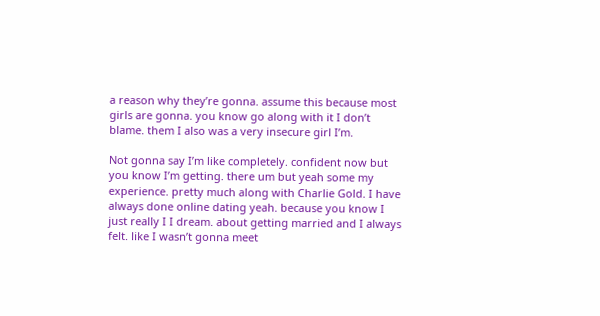a reason why they’re gonna. assume this because most girls are gonna. you know go along with it I don’t blame. them I also was a very insecure girl I’m.

Not gonna say I’m like completely. confident now but you know I’m getting. there um but yeah some my experience. pretty much along with Charlie Gold. I have always done online dating yeah. because you know I just really I I dream. about getting married and I always felt. like I wasn’t gonna meet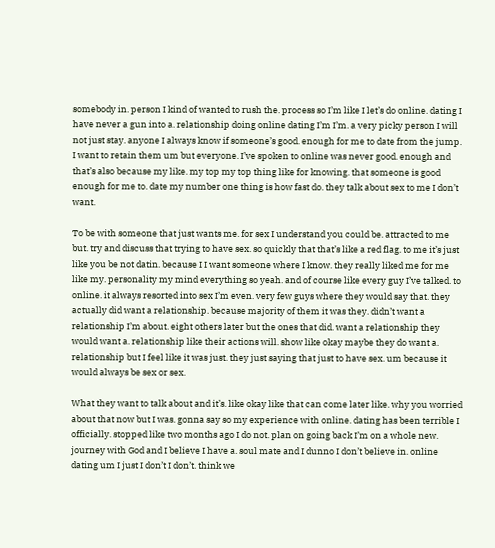somebody in. person I kind of wanted to rush the. process so I’m like I let’s do online. dating I have never a gun into a. relationship doing online dating I’m I’m. a very picky person I will not just stay. anyone I always know if someone’s good. enough for me to date from the jump. I want to retain them um but everyone. I’ve spoken to online was never good. enough and that’s also because my like. my top my top thing like for knowing. that someone is good enough for me to. date my number one thing is how fast do. they talk about sex to me I don’t want.

To be with someone that just wants me. for sex I understand you could be. attracted to me but. try and discuss that trying to have sex. so quickly that that’s like a red flag. to me it’s just like you be not datin. because I I want someone where I know. they really liked me for me like my. personality my mind everything so yeah. and of course like every guy I’ve talked. to online. it always resorted into sex I’m even. very few guys where they would say that. they actually did want a relationship. because majority of them it was they. didn’t want a relationship I’m about. eight others later but the ones that did. want a relationship they would want a. relationship like their actions will. show like okay maybe they do want a. relationship but I feel like it was just. they just saying that just to have sex. um because it would always be sex or sex.

What they want to talk about and it’s. like okay like that can come later like. why you worried about that now but I was. gonna say so my experience with online. dating has been terrible I officially. stopped like two months ago I do not. plan on going back I’m on a whole new. journey with God and I believe I have a. soul mate and I dunno I don’t believe in. online dating um I just I don’t I don’t. think we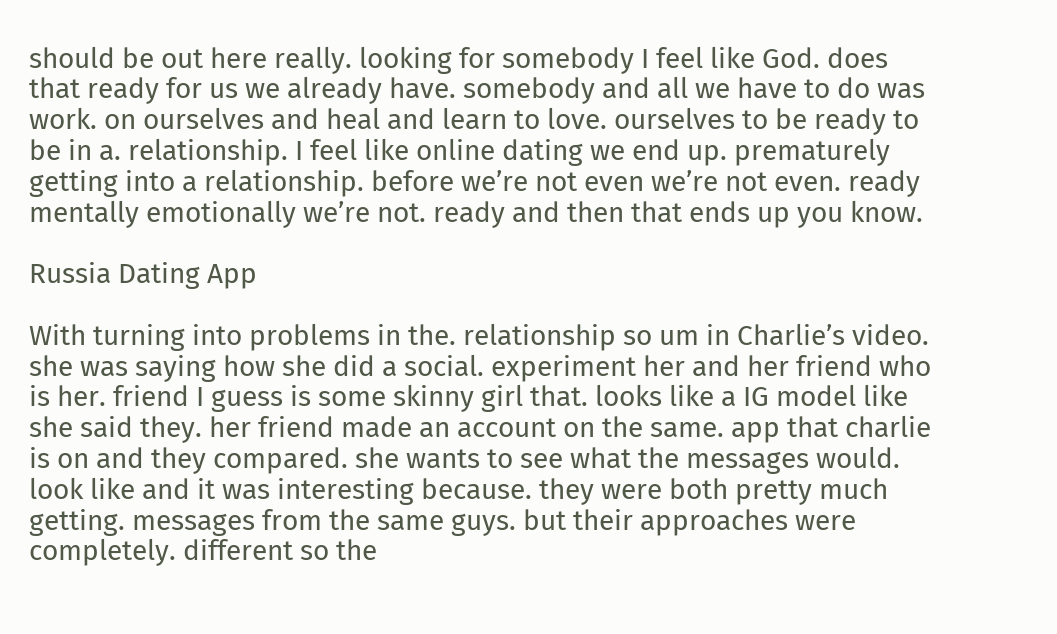should be out here really. looking for somebody I feel like God. does that ready for us we already have. somebody and all we have to do was work. on ourselves and heal and learn to love. ourselves to be ready to be in a. relationship. I feel like online dating we end up. prematurely getting into a relationship. before we’re not even we’re not even. ready mentally emotionally we’re not. ready and then that ends up you know.

Russia Dating App

With turning into problems in the. relationship so um in Charlie’s video. she was saying how she did a social. experiment her and her friend who is her. friend I guess is some skinny girl that. looks like a IG model like she said they. her friend made an account on the same. app that charlie is on and they compared. she wants to see what the messages would. look like and it was interesting because. they were both pretty much getting. messages from the same guys. but their approaches were completely. different so the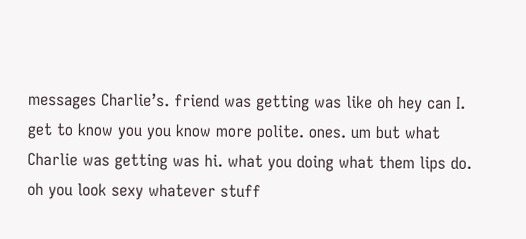messages Charlie’s. friend was getting was like oh hey can I. get to know you you know more polite. ones. um but what Charlie was getting was hi. what you doing what them lips do. oh you look sexy whatever stuff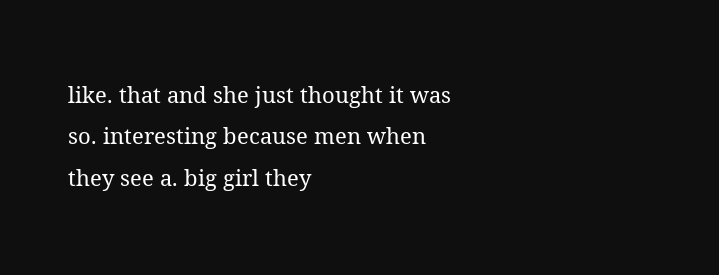like. that and she just thought it was so. interesting because men when they see a. big girl they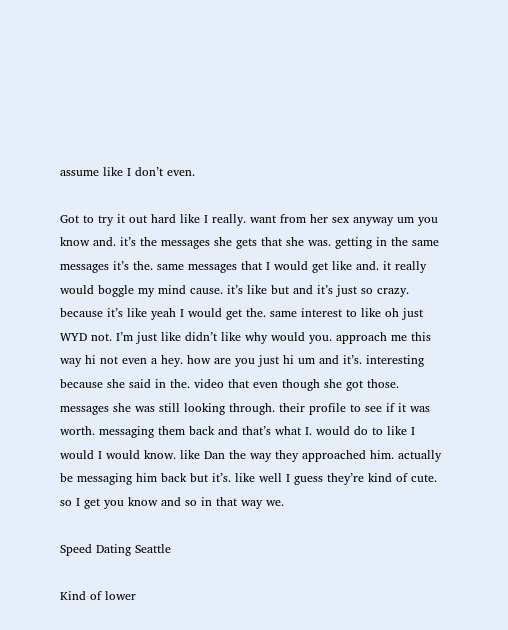assume like I don’t even.

Got to try it out hard like I really. want from her sex anyway um you know and. it’s the messages she gets that she was. getting in the same messages it’s the. same messages that I would get like and. it really would boggle my mind cause. it’s like but and it’s just so crazy. because it’s like yeah I would get the. same interest to like oh just WYD not. I’m just like didn’t like why would you. approach me this way hi not even a hey. how are you just hi um and it’s. interesting because she said in the. video that even though she got those. messages she was still looking through. their profile to see if it was worth. messaging them back and that’s what I. would do to like I would I would know. like Dan the way they approached him. actually be messaging him back but it’s. like well I guess they’re kind of cute. so I get you know and so in that way we.

Speed Dating Seattle

Kind of lower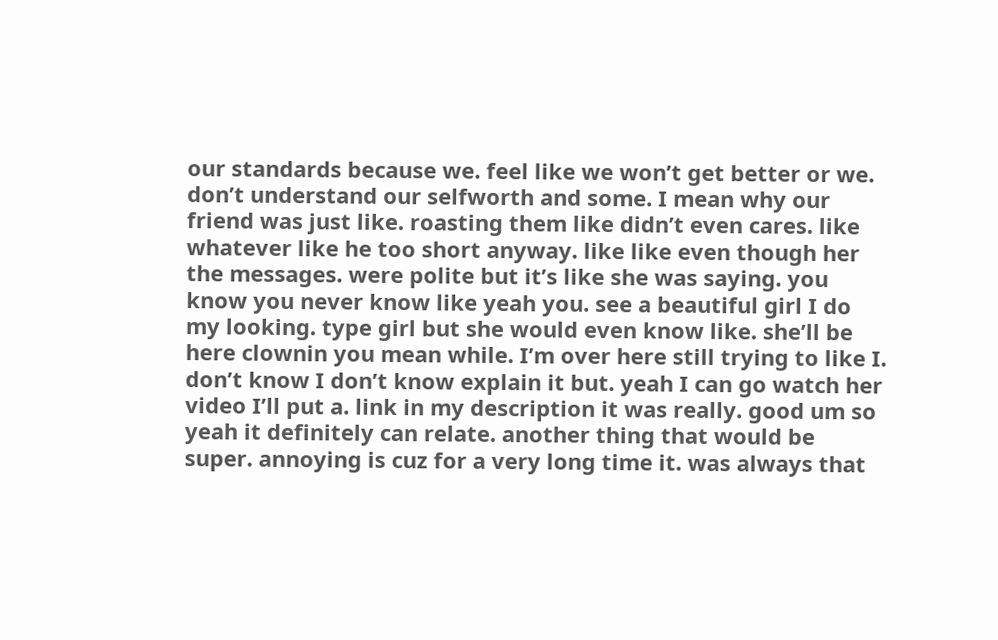our standards because we. feel like we won’t get better or we. don’t understand our selfworth and some. I mean why our friend was just like. roasting them like didn’t even cares. like whatever like he too short anyway. like like even though her the messages. were polite but it’s like she was saying. you know you never know like yeah you. see a beautiful girl I do my looking. type girl but she would even know like. she’ll be here clownin you mean while. I’m over here still trying to like I. don’t know I don’t know explain it but. yeah I can go watch her video I’ll put a. link in my description it was really. good um so yeah it definitely can relate. another thing that would be super. annoying is cuz for a very long time it. was always that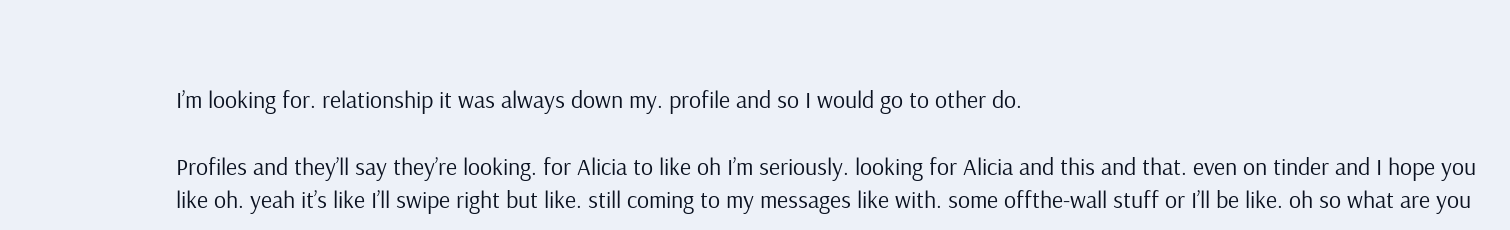I’m looking for. relationship it was always down my. profile and so I would go to other do.

Profiles and they’ll say they’re looking. for Alicia to like oh I’m seriously. looking for Alicia and this and that. even on tinder and I hope you like oh. yeah it’s like I’ll swipe right but like. still coming to my messages like with. some offthe-wall stuff or I’ll be like. oh so what are you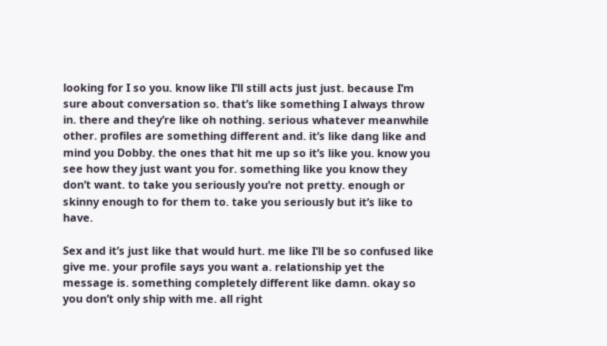looking for I so you. know like I’ll still acts just just. because I’m sure about conversation so. that’s like something I always throw in. there and they’re like oh nothing. serious whatever meanwhile other. profiles are something different and. it’s like dang like and mind you Dobby. the ones that hit me up so it’s like you. know you see how they just want you for. something like you know they don’t want. to take you seriously you’re not pretty. enough or skinny enough to for them to. take you seriously but it’s like to have.

Sex and it’s just like that would hurt. me like I’ll be so confused like give me. your profile says you want a. relationship yet the message is. something completely different like damn. okay so you don’t only ship with me. all right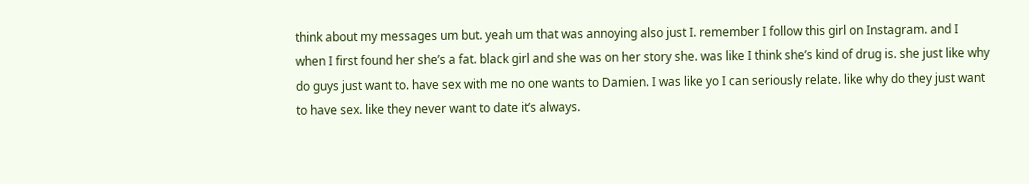think about my messages um but. yeah um that was annoying also just I. remember I follow this girl on Instagram. and I when I first found her she’s a fat. black girl and she was on her story she. was like I think she’s kind of drug is. she just like why do guys just want to. have sex with me no one wants to Damien. I was like yo I can seriously relate. like why do they just want to have sex. like they never want to date it’s always.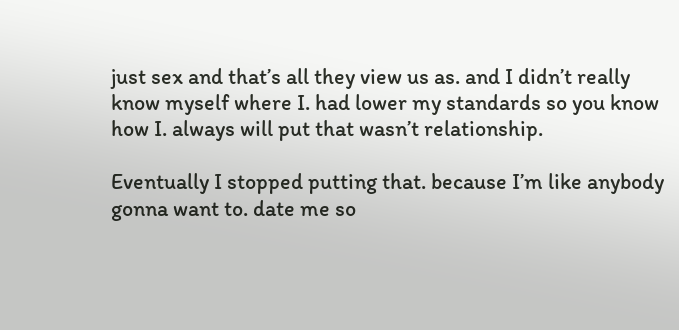just sex and that’s all they view us as. and I didn’t really know myself where I. had lower my standards so you know how I. always will put that wasn’t relationship.

Eventually I stopped putting that. because I’m like anybody gonna want to. date me so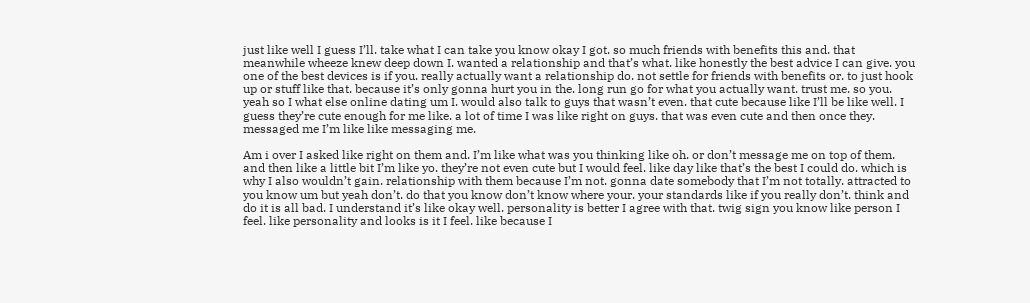just like well I guess I’ll. take what I can take you know okay I got. so much friends with benefits this and. that meanwhile wheeze knew deep down I. wanted a relationship and that’s what. like honestly the best advice I can give. you one of the best devices is if you. really actually want a relationship do. not settle for friends with benefits or. to just hook up or stuff like that. because it’s only gonna hurt you in the. long run go for what you actually want. trust me. so you. yeah so I what else online dating um I. would also talk to guys that wasn’t even. that cute because like I’ll be like well. I guess they’re cute enough for me like. a lot of time I was like right on guys. that was even cute and then once they. messaged me I’m like like messaging me.

Am i over I asked like right on them and. I’m like what was you thinking like oh. or don’t message me on top of them. and then like a little bit I’m like yo. they’re not even cute but I would feel. like day like that’s the best I could do. which is why I also wouldn’t gain. relationship with them because I’m not. gonna date somebody that I’m not totally. attracted to you know um but yeah don’t. do that you know don’t know where your. your standards like if you really don’t. think and do it is all bad. I understand it’s like okay well. personality is better I agree with that. twig sign you know like person I feel. like personality and looks is it I feel. like because I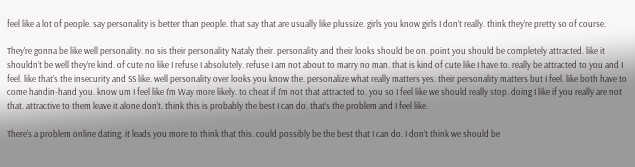feel like a lot of people. say personality is better than people. that say that are usually like plussize. girls you know girls I don’t really. think they’re pretty so of course.

They’re gonna be like well personality. no sis their personality Nataly their. personality and their looks should be on. point you should be completely attracted. like it shouldn’t be well they’re kind. of cute no like I refuse I absolutely. refuse I am not about to marry no man. that is kind of cute like I have to. really be attracted to you and I feel. like that’s the insecurity and SS like. well personality over looks you know the. personalize what really matters yes. their personality matters but I feel. like both have to come handin-hand you. know um I feel like I’m Way more likely. to cheat if I’m not that attracted to. you so I feel like we should really stop. doing I like if you really are not that. attractive to them leave it alone don’t. think this is probably the best I can do. that’s the problem and I feel like.

There’s a problem online dating. it leads you more to think that this. could possibly be the best that I can do. I don’t think we should be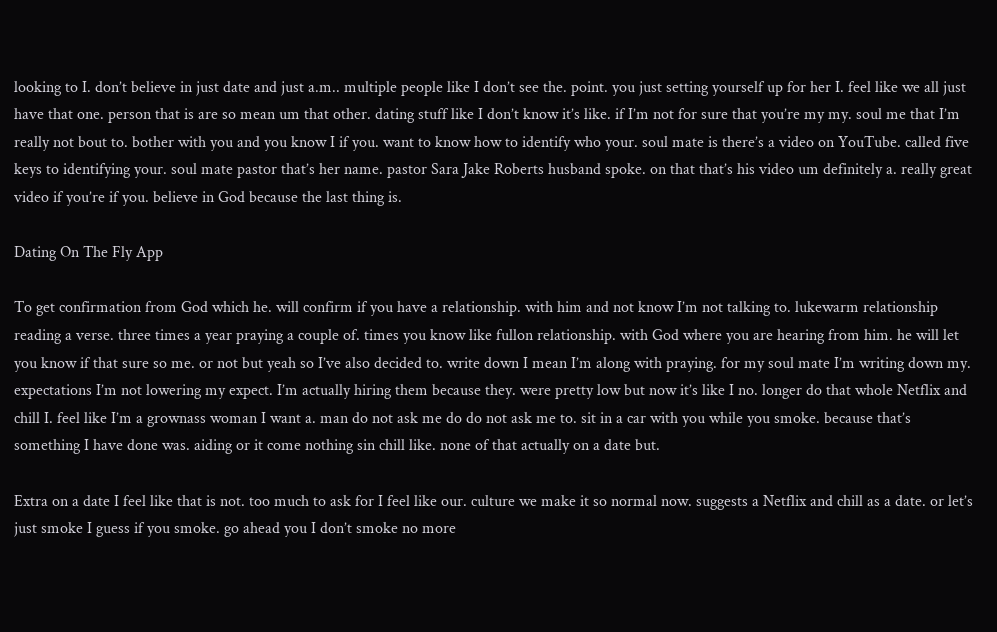looking to I. don’t believe in just date and just a.m.. multiple people like I don’t see the. point. you just setting yourself up for her I. feel like we all just have that one. person that is are so mean um that other. dating stuff like I don’t know it’s like. if I’m not for sure that you’re my my. soul me that I’m really not bout to. bother with you and you know I if you. want to know how to identify who your. soul mate is there’s a video on YouTube. called five keys to identifying your. soul mate pastor that’s her name. pastor Sara Jake Roberts husband spoke. on that that’s his video um definitely a. really great video if you’re if you. believe in God because the last thing is.

Dating On The Fly App

To get confirmation from God which he. will confirm if you have a relationship. with him and not know I’m not talking to. lukewarm relationship reading a verse. three times a year praying a couple of. times you know like fullon relationship. with God where you are hearing from him. he will let you know if that sure so me. or not but yeah so I’ve also decided to. write down I mean I’m along with praying. for my soul mate I’m writing down my. expectations I’m not lowering my expect. I’m actually hiring them because they. were pretty low but now it’s like I no. longer do that whole Netflix and chill I. feel like I’m a grownass woman I want a. man do not ask me do do not ask me to. sit in a car with you while you smoke. because that’s something I have done was. aiding or it come nothing sin chill like. none of that actually on a date but.

Extra on a date I feel like that is not. too much to ask for I feel like our. culture we make it so normal now. suggests a Netflix and chill as a date. or let’s just smoke I guess if you smoke. go ahead you I don’t smoke no more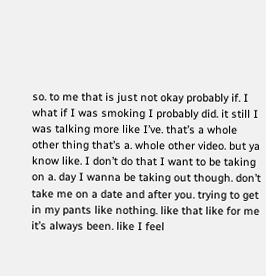so. to me that is just not okay probably if. I what if I was smoking I probably did. it still I was talking more like I’ve. that’s a whole other thing that’s a. whole other video. but ya know like. I don’t do that I want to be taking on a. day I wanna be taking out though. don’t take me on a date and after you. trying to get in my pants like nothing. like that like for me it’s always been. like I feel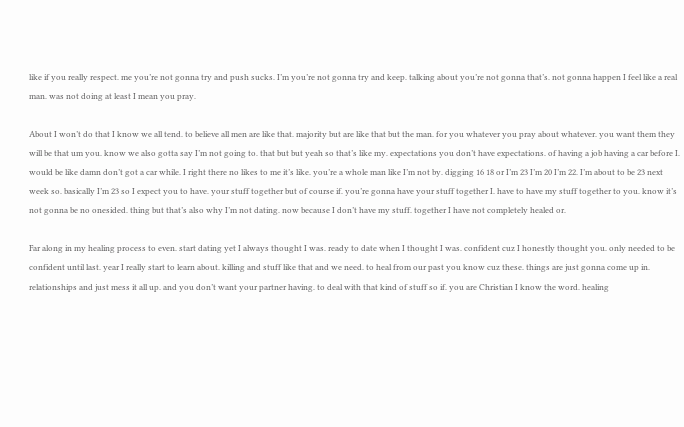like if you really respect. me you’re not gonna try and push sucks. I’m you’re not gonna try and keep. talking about you’re not gonna that’s. not gonna happen I feel like a real man. was not doing at least I mean you pray.

About I won’t do that I know we all tend. to believe all men are like that. majority but are like that but the man. for you whatever you pray about whatever. you want them they will be that um you. know we also gotta say I’m not going to. that but but yeah so that’s like my. expectations you don’t have expectations. of having a job having a car before I. would be like damn don’t got a car while. I right there no likes to me it’s like. you’re a whole man like I’m not by. digging 16 18 or I’m 23 I’m 20 I’m 22. I’m about to be 23 next week so. basically I’m 23 so I expect you to have. your stuff together but of course if. you’re gonna have your stuff together I. have to have my stuff together to you. know it’s not gonna be no onesided. thing but that’s also why I’m not dating. now because I don’t have my stuff. together I have not completely healed or.

Far along in my healing process to even. start dating yet I always thought I was. ready to date when I thought I was. confident cuz I honestly thought you. only needed to be confident until last. year I really start to learn about. killing and stuff like that and we need. to heal from our past you know cuz these. things are just gonna come up in. relationships and just mess it all up. and you don’t want your partner having. to deal with that kind of stuff so if. you are Christian I know the word. healing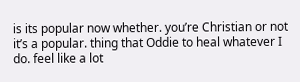is its popular now whether. you’re Christian or not it’s a popular. thing that Oddie to heal whatever I do. feel like a lot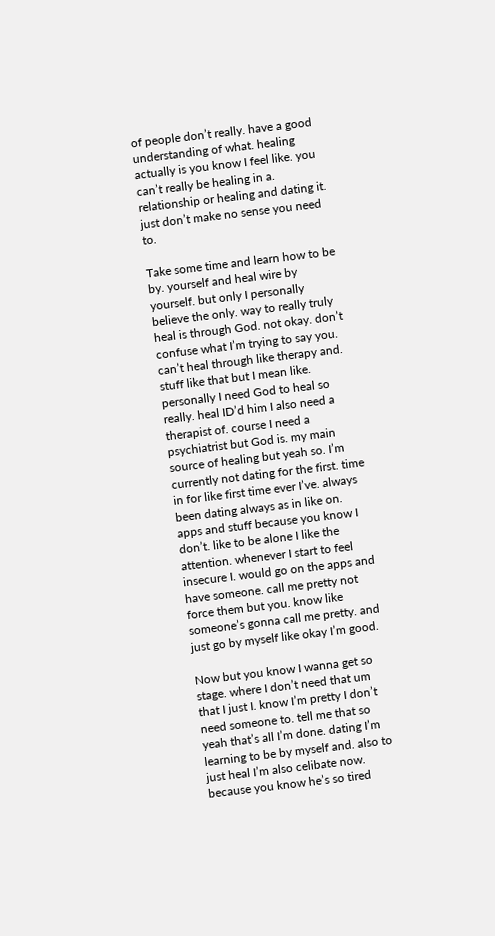of people don’t really. have a good understanding of what. healing actually is you know I feel like. you can’t really be healing in a. relationship or healing and dating it. just don’t make no sense you need to.

Take some time and learn how to be by. yourself and heal wire by yourself. but only I personally believe the only. way to really truly heal is through God. not okay. don’t confuse what I’m trying to say you. can’t heal through like therapy and. stuff like that but I mean like. personally I need God to heal so really. heal ID’d him I also need a therapist of. course I need a psychiatrist but God is. my main source of healing but yeah so. I’m currently not dating for the first. time in for like first time ever I’ve. always been dating always as in like on. apps and stuff because you know I don’t. like to be alone I like the attention. whenever I start to feel insecure I. would go on the apps and have someone. call me pretty not force them but you. know like someone’s gonna call me pretty. and just go by myself like okay I’m good.

Now but you know I wanna get so stage. where I don’t need that um that I just I. know I’m pretty I don’t need someone to. tell me that so yeah that’s all I’m done. dating I’m learning to be by myself and. also to just heal I’m also celibate now. because you know he’s so tired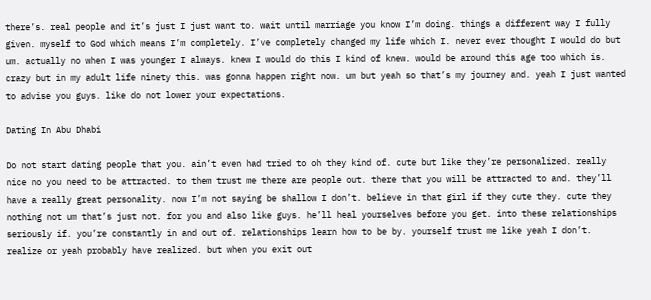there’s. real people and it’s just I just want to. wait until marriage you know I’m doing. things a different way I fully given. myself to God which means I’m completely. I’ve completely changed my life which I. never ever thought I would do but um. actually no when I was younger I always. knew I would do this I kind of knew. would be around this age too which is. crazy but in my adult life ninety this. was gonna happen right now. um but yeah so that’s my journey and. yeah I just wanted to advise you guys. like do not lower your expectations.

Dating In Abu Dhabi

Do not start dating people that you. ain’t even had tried to oh they kind of. cute but like they’re personalized. really nice no you need to be attracted. to them trust me there are people out. there that you will be attracted to and. they’ll have a really great personality. now I’m not saying be shallow I don’t. believe in that girl if they cute they. cute they nothing not um that’s just not. for you and also like guys. he’ll heal yourselves before you get. into these relationships seriously if. you’re constantly in and out of. relationships learn how to be by. yourself trust me like yeah I don’t. realize or yeah probably have realized. but when you exit out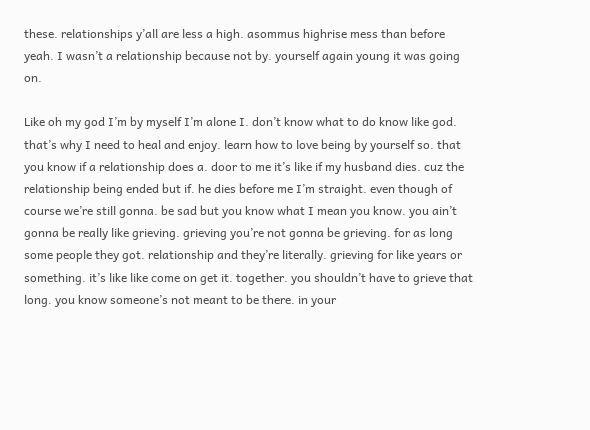these. relationships y’all are less a high. asommus highrise mess than before yeah. I wasn’t a relationship because not by. yourself again young it was going on.

Like oh my god I’m by myself I’m alone I. don’t know what to do know like god. that’s why I need to heal and enjoy. learn how to love being by yourself so. that you know if a relationship does a. door to me it’s like if my husband dies. cuz the relationship being ended but if. he dies before me I’m straight. even though of course we’re still gonna. be sad but you know what I mean you know. you ain’t gonna be really like grieving. grieving you’re not gonna be grieving. for as long some people they got. relationship and they’re literally. grieving for like years or something. it’s like like come on get it. together. you shouldn’t have to grieve that long. you know someone’s not meant to be there. in your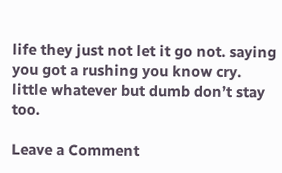life they just not let it go not. saying you got a rushing you know cry. little whatever but dumb don’t stay too.

Leave a Comment